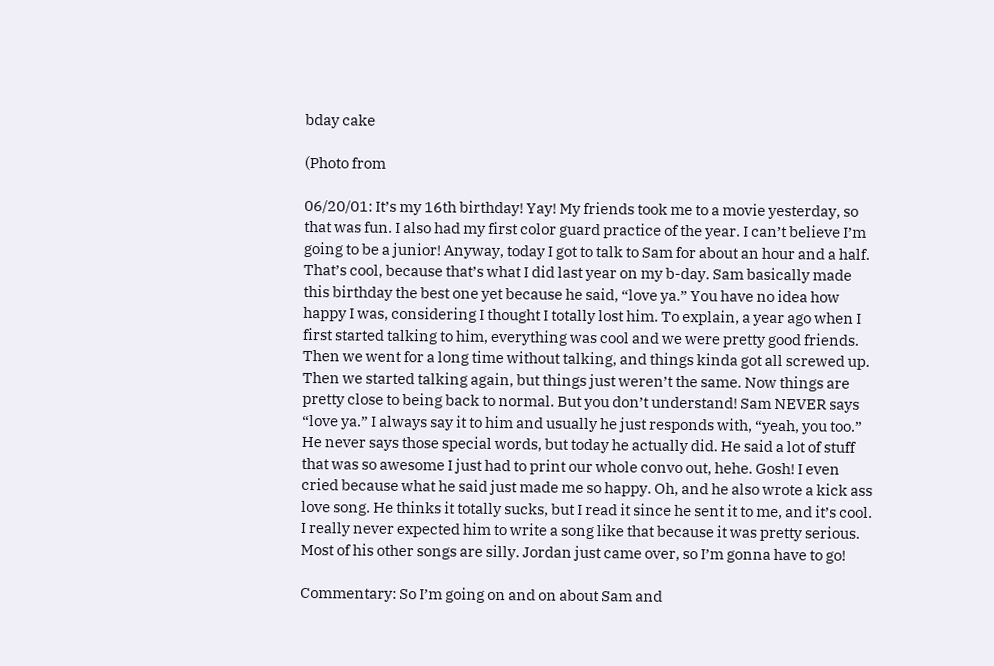bday cake

(Photo from

06/20/01: It’s my 16th birthday! Yay! My friends took me to a movie yesterday, so that was fun. I also had my first color guard practice of the year. I can’t believe I’m going to be a junior! Anyway, today I got to talk to Sam for about an hour and a half. That’s cool, because that’s what I did last year on my b-day. Sam basically made this birthday the best one yet because he said, “love ya.” You have no idea how happy I was, considering I thought I totally lost him. To explain, a year ago when I first started talking to him, everything was cool and we were pretty good friends. Then we went for a long time without talking, and things kinda got all screwed up. Then we started talking again, but things just weren’t the same. Now things are pretty close to being back to normal. But you don’t understand! Sam NEVER says “love ya.” I always say it to him and usually he just responds with, “yeah, you too.” He never says those special words, but today he actually did. He said a lot of stuff that was so awesome I just had to print our whole convo out, hehe. Gosh! I even cried because what he said just made me so happy. Oh, and he also wrote a kick ass love song. He thinks it totally sucks, but I read it since he sent it to me, and it’s cool. I really never expected him to write a song like that because it was pretty serious. Most of his other songs are silly. Jordan just came over, so I’m gonna have to go!

Commentary: So I’m going on and on about Sam and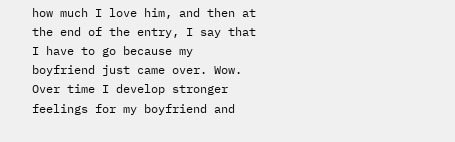how much I love him, and then at the end of the entry, I say that I have to go because my boyfriend just came over. Wow. Over time I develop stronger feelings for my boyfriend and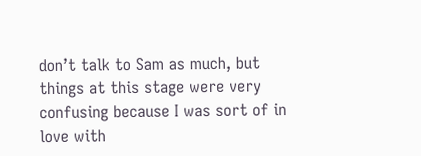don’t talk to Sam as much, but things at this stage were very confusing because I was sort of in love with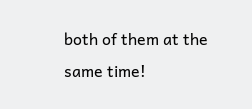both of them at the same time!